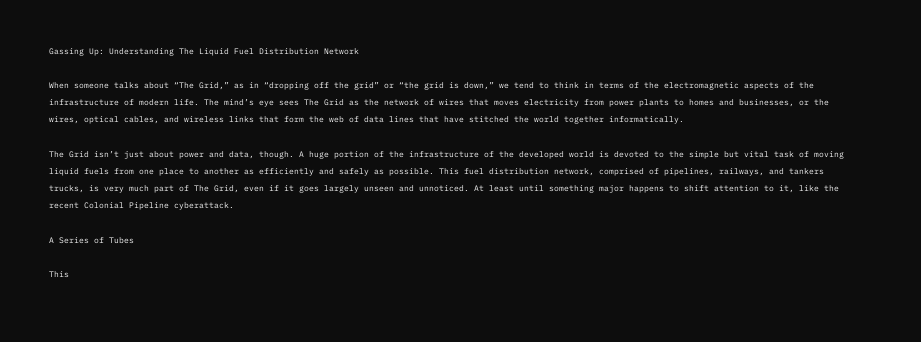Gassing Up: Understanding The Liquid Fuel Distribution Network

When someone talks about “The Grid,” as in “dropping off the grid” or “the grid is down,” we tend to think in terms of the electromagnetic aspects of the infrastructure of modern life. The mind’s eye sees The Grid as the network of wires that moves electricity from power plants to homes and businesses, or the wires, optical cables, and wireless links that form the web of data lines that have stitched the world together informatically.

The Grid isn’t just about power and data, though. A huge portion of the infrastructure of the developed world is devoted to the simple but vital task of moving liquid fuels from one place to another as efficiently and safely as possible. This fuel distribution network, comprised of pipelines, railways, and tankers trucks, is very much part of The Grid, even if it goes largely unseen and unnoticed. At least until something major happens to shift attention to it, like the recent Colonial Pipeline cyberattack.

A Series of Tubes

This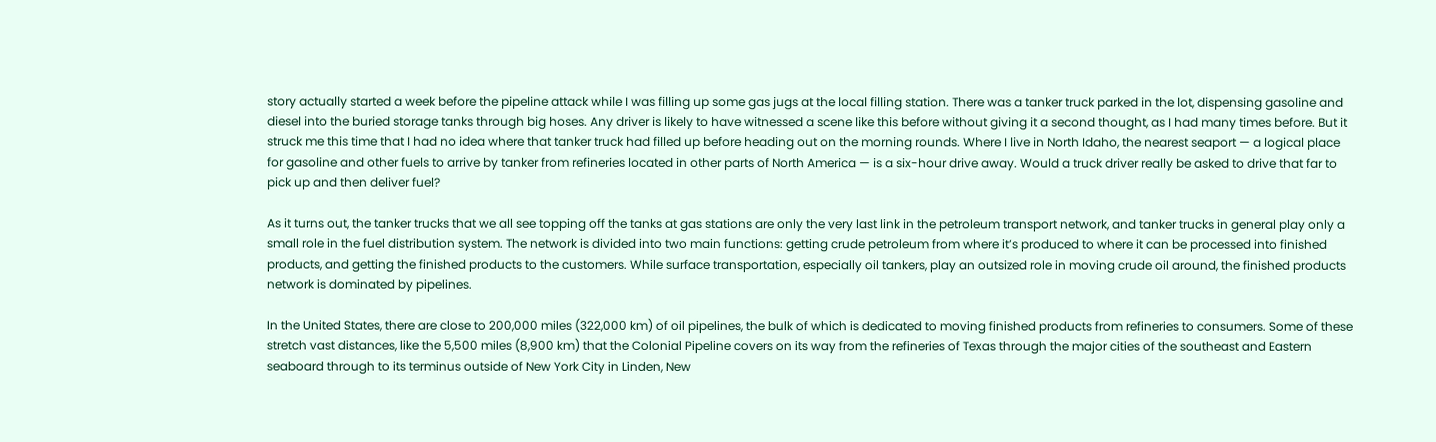story actually started a week before the pipeline attack while I was filling up some gas jugs at the local filling station. There was a tanker truck parked in the lot, dispensing gasoline and diesel into the buried storage tanks through big hoses. Any driver is likely to have witnessed a scene like this before without giving it a second thought, as I had many times before. But it struck me this time that I had no idea where that tanker truck had filled up before heading out on the morning rounds. Where I live in North Idaho, the nearest seaport — a logical place for gasoline and other fuels to arrive by tanker from refineries located in other parts of North America — is a six-hour drive away. Would a truck driver really be asked to drive that far to pick up and then deliver fuel?

As it turns out, the tanker trucks that we all see topping off the tanks at gas stations are only the very last link in the petroleum transport network, and tanker trucks in general play only a small role in the fuel distribution system. The network is divided into two main functions: getting crude petroleum from where it’s produced to where it can be processed into finished products, and getting the finished products to the customers. While surface transportation, especially oil tankers, play an outsized role in moving crude oil around, the finished products network is dominated by pipelines.

In the United States, there are close to 200,000 miles (322,000 km) of oil pipelines, the bulk of which is dedicated to moving finished products from refineries to consumers. Some of these stretch vast distances, like the 5,500 miles (8,900 km) that the Colonial Pipeline covers on its way from the refineries of Texas through the major cities of the southeast and Eastern seaboard through to its terminus outside of New York City in Linden, New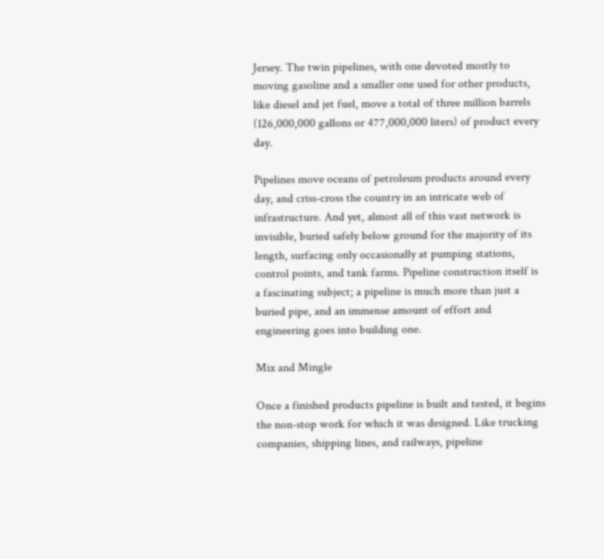Jersey. The twin pipelines, with one devoted mostly to moving gasoline and a smaller one used for other products, like diesel and jet fuel, move a total of three million barrels (126,000,000 gallons or 477,000,000 liters) of product every day.

Pipelines move oceans of petroleum products around every day, and criss-cross the country in an intricate web of infrastructure. And yet, almost all of this vast network is invisible, buried safely below ground for the majority of its length, surfacing only occasionally at pumping stations, control points, and tank farms. Pipeline construction itself is a fascinating subject; a pipeline is much more than just a buried pipe, and an immense amount of effort and engineering goes into building one.

Mix and Mingle

Once a finished products pipeline is built and tested, it begins the non-stop work for which it was designed. Like trucking companies, shipping lines, and railways, pipeline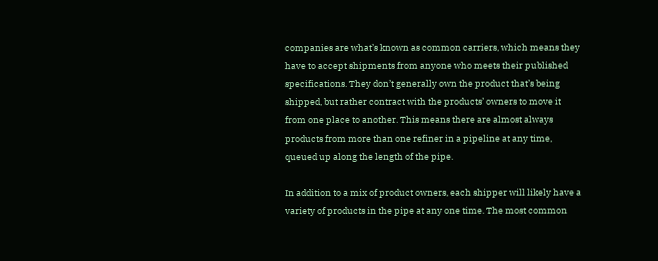companies are what’s known as common carriers, which means they have to accept shipments from anyone who meets their published specifications. They don’t generally own the product that’s being shipped, but rather contract with the products’ owners to move it from one place to another. This means there are almost always products from more than one refiner in a pipeline at any time, queued up along the length of the pipe.

In addition to a mix of product owners, each shipper will likely have a variety of products in the pipe at any one time. The most common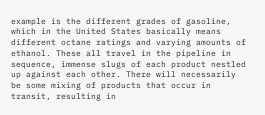example is the different grades of gasoline, which in the United States basically means different octane ratings and varying amounts of ethanol. These all travel in the pipeline in sequence, immense slugs of each product nestled up against each other. There will necessarily be some mixing of products that occur in transit, resulting in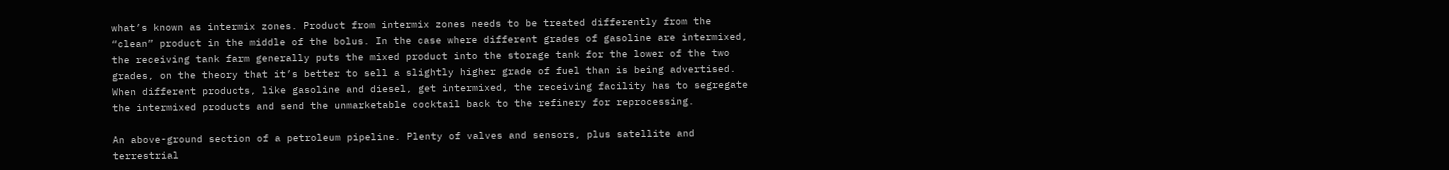what’s known as intermix zones. Product from intermix zones needs to be treated differently from the “clean” product in the middle of the bolus. In the case where different grades of gasoline are intermixed, the receiving tank farm generally puts the mixed product into the storage tank for the lower of the two grades, on the theory that it’s better to sell a slightly higher grade of fuel than is being advertised. When different products, like gasoline and diesel, get intermixed, the receiving facility has to segregate the intermixed products and send the unmarketable cocktail back to the refinery for reprocessing.

An above-ground section of a petroleum pipeline. Plenty of valves and sensors, plus satellite and terrestrial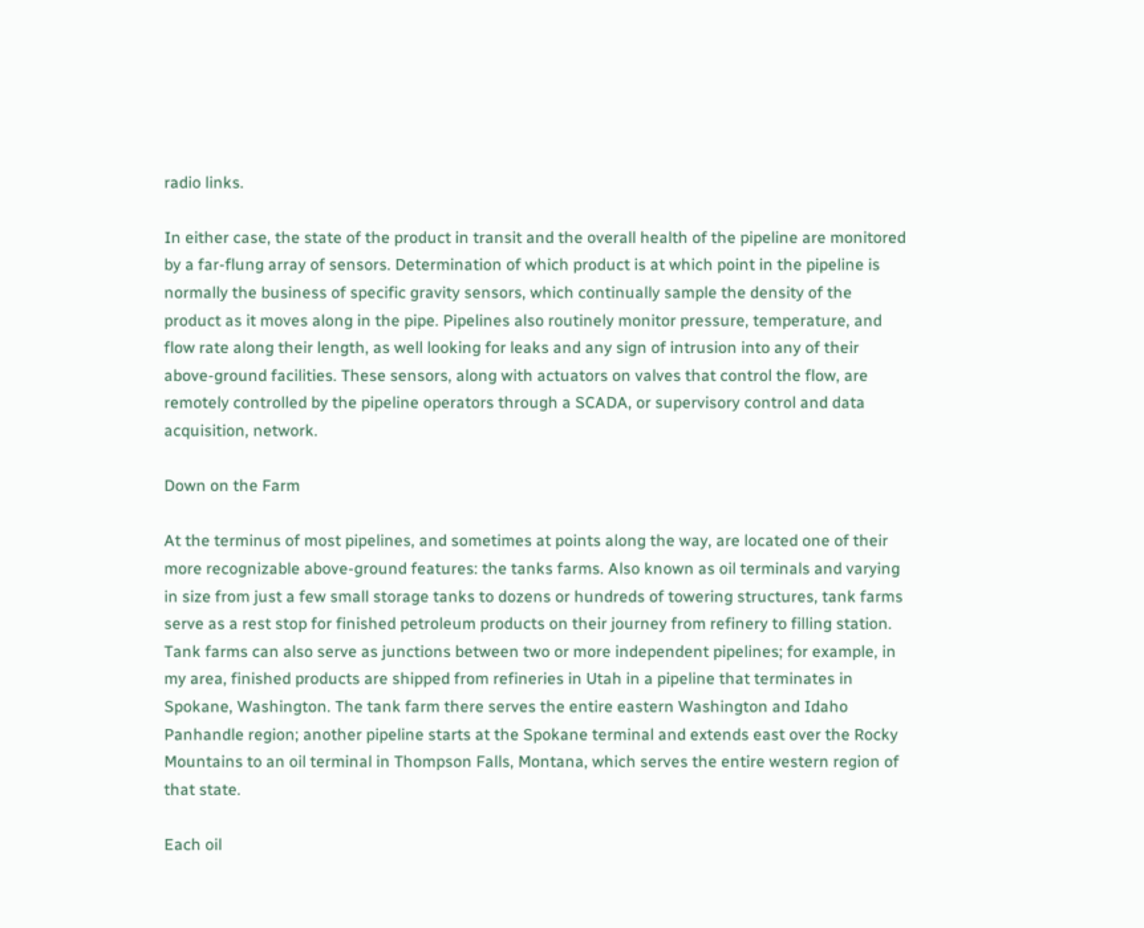radio links.

In either case, the state of the product in transit and the overall health of the pipeline are monitored by a far-flung array of sensors. Determination of which product is at which point in the pipeline is normally the business of specific gravity sensors, which continually sample the density of the product as it moves along in the pipe. Pipelines also routinely monitor pressure, temperature, and flow rate along their length, as well looking for leaks and any sign of intrusion into any of their above-ground facilities. These sensors, along with actuators on valves that control the flow, are remotely controlled by the pipeline operators through a SCADA, or supervisory control and data acquisition, network.

Down on the Farm

At the terminus of most pipelines, and sometimes at points along the way, are located one of their more recognizable above-ground features: the tanks farms. Also known as oil terminals and varying in size from just a few small storage tanks to dozens or hundreds of towering structures, tank farms serve as a rest stop for finished petroleum products on their journey from refinery to filling station. Tank farms can also serve as junctions between two or more independent pipelines; for example, in my area, finished products are shipped from refineries in Utah in a pipeline that terminates in Spokane, Washington. The tank farm there serves the entire eastern Washington and Idaho Panhandle region; another pipeline starts at the Spokane terminal and extends east over the Rocky Mountains to an oil terminal in Thompson Falls, Montana, which serves the entire western region of that state.

Each oil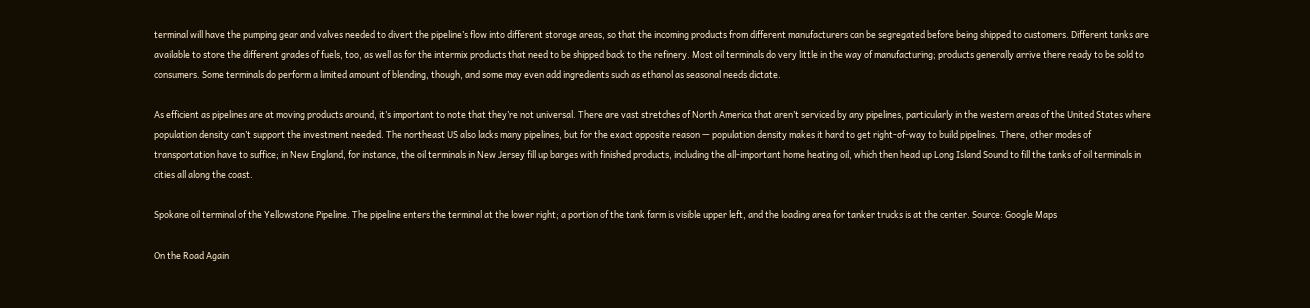terminal will have the pumping gear and valves needed to divert the pipeline’s flow into different storage areas, so that the incoming products from different manufacturers can be segregated before being shipped to customers. Different tanks are available to store the different grades of fuels, too, as well as for the intermix products that need to be shipped back to the refinery. Most oil terminals do very little in the way of manufacturing; products generally arrive there ready to be sold to consumers. Some terminals do perform a limited amount of blending, though, and some may even add ingredients such as ethanol as seasonal needs dictate.

As efficient as pipelines are at moving products around, it’s important to note that they’re not universal. There are vast stretches of North America that aren’t serviced by any pipelines, particularly in the western areas of the United States where population density can’t support the investment needed. The northeast US also lacks many pipelines, but for the exact opposite reason — population density makes it hard to get right-of-way to build pipelines. There, other modes of transportation have to suffice; in New England, for instance, the oil terminals in New Jersey fill up barges with finished products, including the all-important home heating oil, which then head up Long Island Sound to fill the tanks of oil terminals in cities all along the coast.

Spokane oil terminal of the Yellowstone Pipeline. The pipeline enters the terminal at the lower right; a portion of the tank farm is visible upper left, and the loading area for tanker trucks is at the center. Source: Google Maps

On the Road Again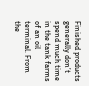Finished products generally don’t spend much time in the tank farms of an oil terminal. From the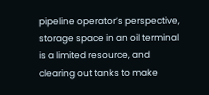pipeline operator’s perspective, storage space in an oil terminal is a limited resource, and clearing out tanks to make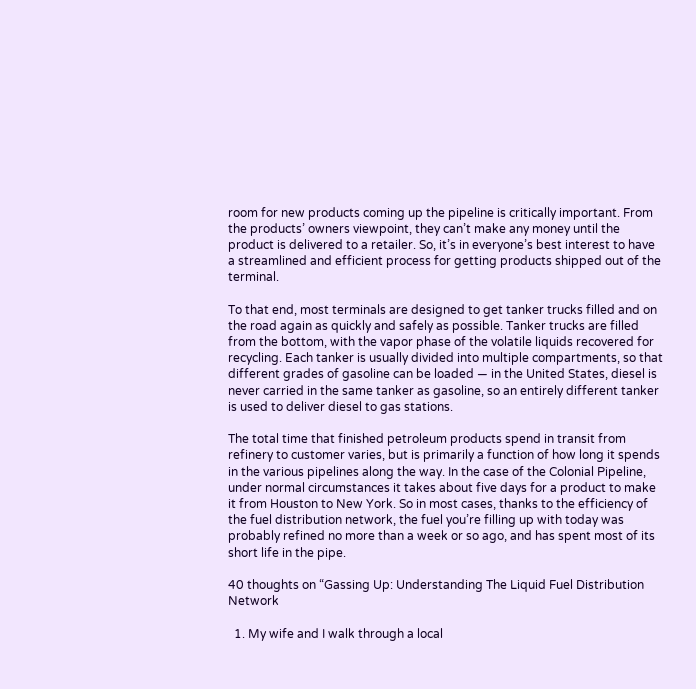room for new products coming up the pipeline is critically important. From the products’ owners viewpoint, they can’t make any money until the product is delivered to a retailer. So, it’s in everyone’s best interest to have a streamlined and efficient process for getting products shipped out of the terminal.

To that end, most terminals are designed to get tanker trucks filled and on the road again as quickly and safely as possible. Tanker trucks are filled from the bottom, with the vapor phase of the volatile liquids recovered for recycling. Each tanker is usually divided into multiple compartments, so that different grades of gasoline can be loaded — in the United States, diesel is never carried in the same tanker as gasoline, so an entirely different tanker is used to deliver diesel to gas stations.

The total time that finished petroleum products spend in transit from refinery to customer varies, but is primarily a function of how long it spends in the various pipelines along the way. In the case of the Colonial Pipeline, under normal circumstances it takes about five days for a product to make it from Houston to New York. So in most cases, thanks to the efficiency of the fuel distribution network, the fuel you’re filling up with today was probably refined no more than a week or so ago, and has spent most of its short life in the pipe.

40 thoughts on “Gassing Up: Understanding The Liquid Fuel Distribution Network

  1. My wife and I walk through a local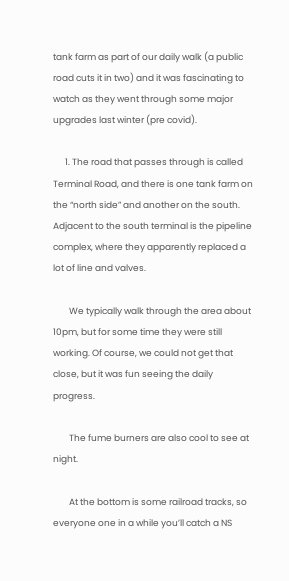tank farm as part of our daily walk (a public road cuts it in two) and it was fascinating to watch as they went through some major upgrades last winter (pre covid).

      1. The road that passes through is called Terminal Road, and there is one tank farm on the “north side” and another on the south. Adjacent to the south terminal is the pipeline complex, where they apparently replaced a lot of line and valves.

        We typically walk through the area about 10pm, but for some time they were still working. Of course, we could not get that close, but it was fun seeing the daily progress.

        The fume burners are also cool to see at night.

        At the bottom is some railroad tracks, so everyone one in a while you’ll catch a NS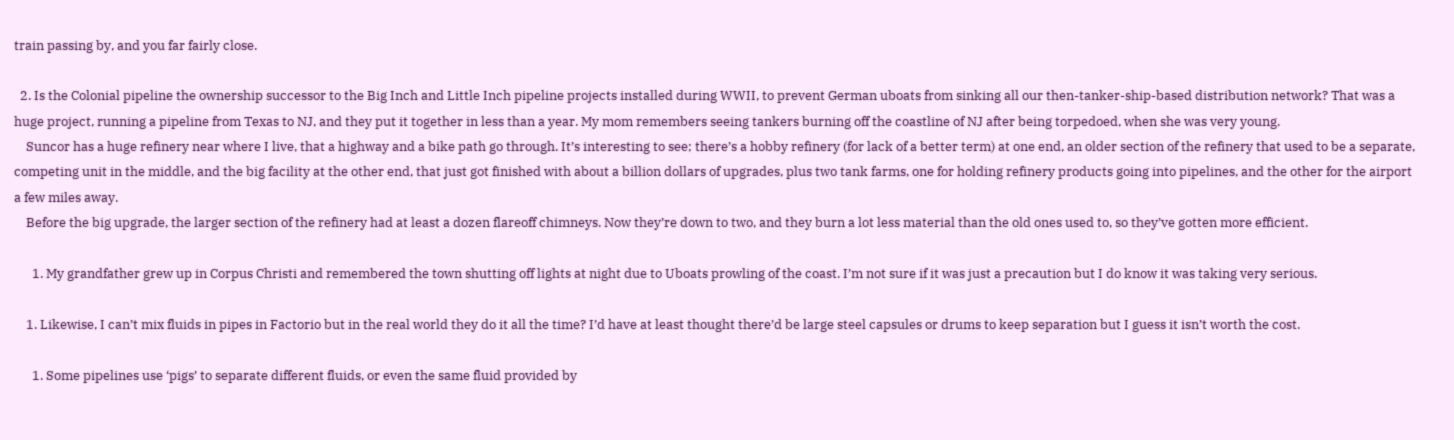train passing by, and you far fairly close.

  2. Is the Colonial pipeline the ownership successor to the Big Inch and Little Inch pipeline projects installed during WWII, to prevent German uboats from sinking all our then-tanker-ship-based distribution network? That was a huge project, running a pipeline from Texas to NJ, and they put it together in less than a year. My mom remembers seeing tankers burning off the coastline of NJ after being torpedoed, when she was very young.
    Suncor has a huge refinery near where I live, that a highway and a bike path go through. It’s interesting to see; there’s a hobby refinery (for lack of a better term) at one end, an older section of the refinery that used to be a separate, competing unit in the middle, and the big facility at the other end, that just got finished with about a billion dollars of upgrades, plus two tank farms, one for holding refinery products going into pipelines, and the other for the airport a few miles away.
    Before the big upgrade, the larger section of the refinery had at least a dozen flareoff chimneys. Now they’re down to two, and they burn a lot less material than the old ones used to, so they’ve gotten more efficient.

      1. My grandfather grew up in Corpus Christi and remembered the town shutting off lights at night due to Uboats prowling of the coast. I’m not sure if it was just a precaution but I do know it was taking very serious.

    1. Likewise, I can’t mix fluids in pipes in Factorio but in the real world they do it all the time? I’d have at least thought there’d be large steel capsules or drums to keep separation but I guess it isn’t worth the cost.

      1. Some pipelines use ‘pigs’ to separate different fluids, or even the same fluid provided by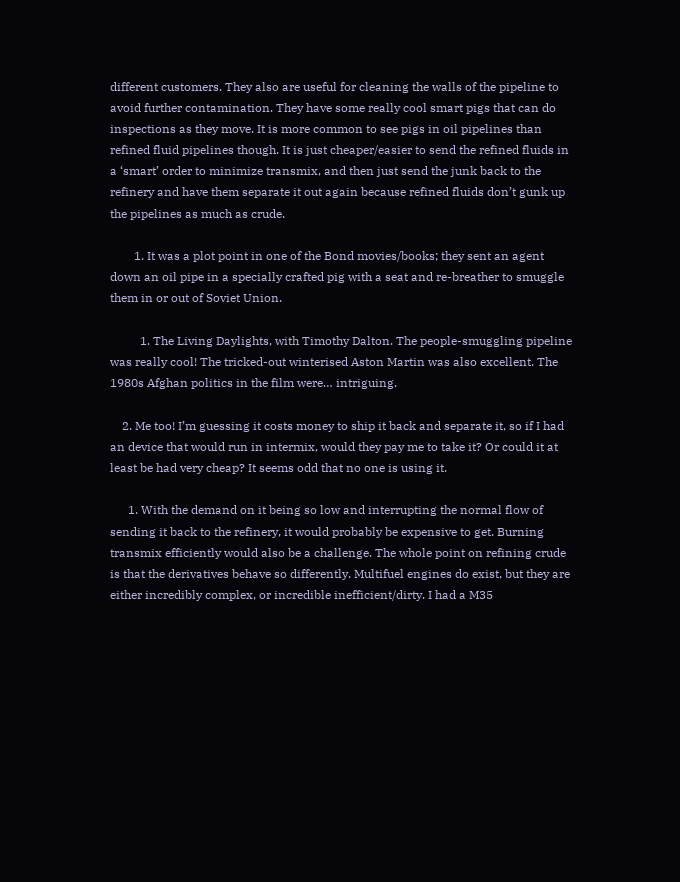different customers. They also are useful for cleaning the walls of the pipeline to avoid further contamination. They have some really cool smart pigs that can do inspections as they move. It is more common to see pigs in oil pipelines than refined fluid pipelines though. It is just cheaper/easier to send the refined fluids in a ‘smart’ order to minimize transmix, and then just send the junk back to the refinery and have them separate it out again because refined fluids don’t gunk up the pipelines as much as crude.

        1. It was a plot point in one of the Bond movies/books; they sent an agent down an oil pipe in a specially crafted pig with a seat and re-breather to smuggle them in or out of Soviet Union.

          1. The Living Daylights, with Timothy Dalton. The people-smuggling pipeline was really cool! The tricked-out winterised Aston Martin was also excellent. The 1980s Afghan politics in the film were… intriguing.

    2. Me too! I’m guessing it costs money to ship it back and separate it, so if I had an device that would run in intermix, would they pay me to take it? Or could it at least be had very cheap? It seems odd that no one is using it.

      1. With the demand on it being so low and interrupting the normal flow of sending it back to the refinery, it would probably be expensive to get. Burning transmix efficiently would also be a challenge. The whole point on refining crude is that the derivatives behave so differently. Multifuel engines do exist, but they are either incredibly complex, or incredible inefficient/dirty. I had a M35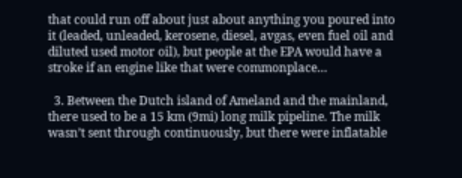that could run off about just about anything you poured into it (leaded, unleaded, kerosene, diesel, avgas, even fuel oil and diluted used motor oil), but people at the EPA would have a stroke if an engine like that were commonplace…

  3. Between the Dutch island of Ameland and the mainland, there used to be a 15 km (9mi) long milk pipeline. The milk wasn’t sent through continuously, but there were inflatable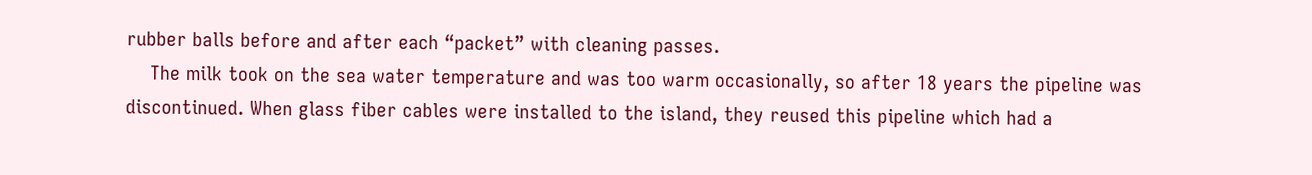rubber balls before and after each “packet” with cleaning passes.
    The milk took on the sea water temperature and was too warm occasionally, so after 18 years the pipeline was discontinued. When glass fiber cables were installed to the island, they reused this pipeline which had a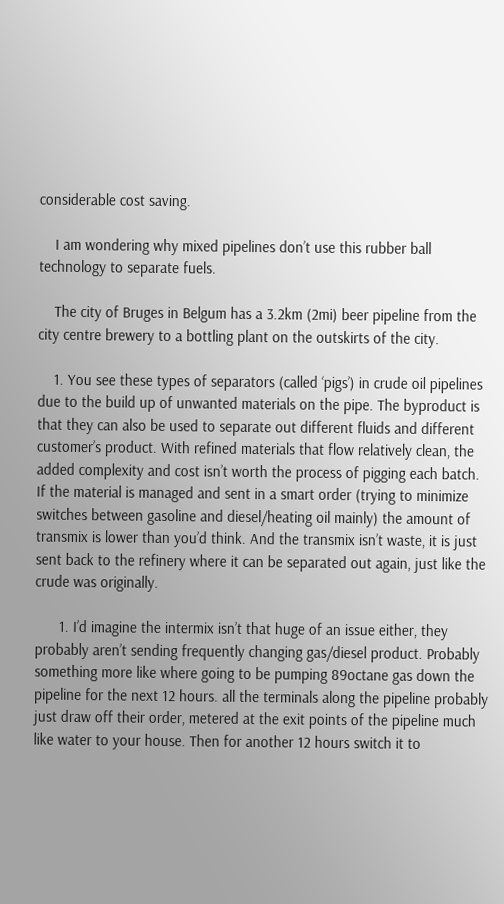considerable cost saving.

    I am wondering why mixed pipelines don’t use this rubber ball technology to separate fuels.

    The city of Bruges in Belgum has a 3.2km (2mi) beer pipeline from the city centre brewery to a bottling plant on the outskirts of the city.

    1. You see these types of separators (called ‘pigs’) in crude oil pipelines due to the build up of unwanted materials on the pipe. The byproduct is that they can also be used to separate out different fluids and different customer’s product. With refined materials that flow relatively clean, the added complexity and cost isn’t worth the process of pigging each batch. If the material is managed and sent in a smart order (trying to minimize switches between gasoline and diesel/heating oil mainly) the amount of transmix is lower than you’d think. And the transmix isn’t waste, it is just sent back to the refinery where it can be separated out again, just like the crude was originally.

      1. I’d imagine the intermix isn’t that huge of an issue either, they probably aren’t sending frequently changing gas/diesel product. Probably something more like where going to be pumping 89octane gas down the pipeline for the next 12 hours. all the terminals along the pipeline probably just draw off their order, metered at the exit points of the pipeline much like water to your house. Then for another 12 hours switch it to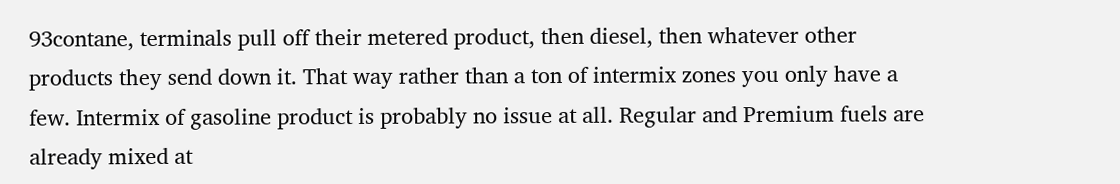93contane, terminals pull off their metered product, then diesel, then whatever other products they send down it. That way rather than a ton of intermix zones you only have a few. Intermix of gasoline product is probably no issue at all. Regular and Premium fuels are already mixed at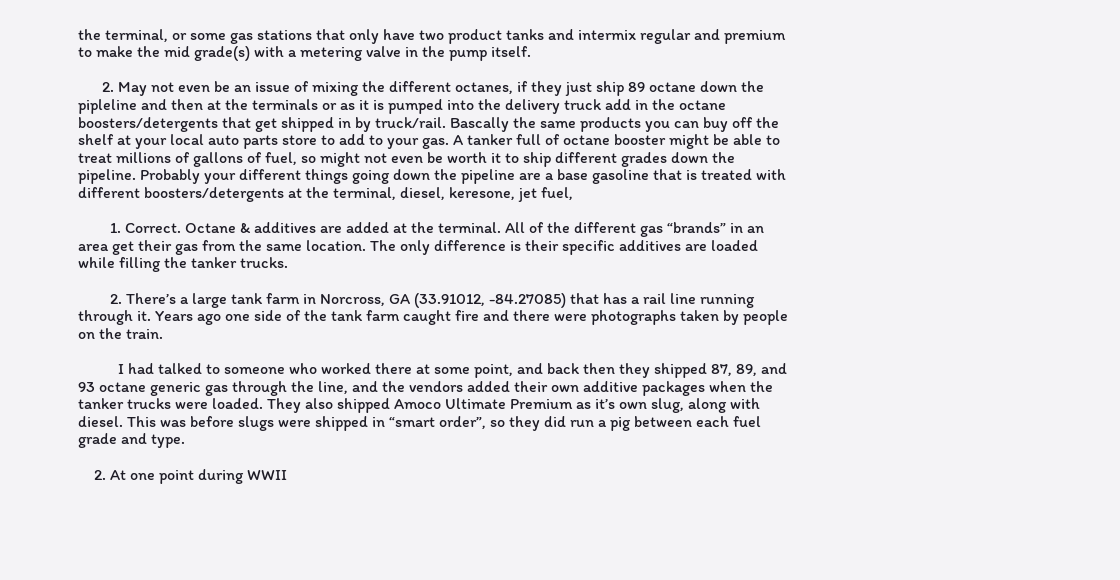the terminal, or some gas stations that only have two product tanks and intermix regular and premium to make the mid grade(s) with a metering valve in the pump itself.

      2. May not even be an issue of mixing the different octanes, if they just ship 89 octane down the pipleline and then at the terminals or as it is pumped into the delivery truck add in the octane boosters/detergents that get shipped in by truck/rail. Bascally the same products you can buy off the shelf at your local auto parts store to add to your gas. A tanker full of octane booster might be able to treat millions of gallons of fuel, so might not even be worth it to ship different grades down the pipeline. Probably your different things going down the pipeline are a base gasoline that is treated with different boosters/detergents at the terminal, diesel, keresone, jet fuel,

        1. Correct. Octane & additives are added at the terminal. All of the different gas “brands” in an area get their gas from the same location. The only difference is their specific additives are loaded while filling the tanker trucks.

        2. There’s a large tank farm in Norcross, GA (33.91012, -84.27085) that has a rail line running through it. Years ago one side of the tank farm caught fire and there were photographs taken by people on the train.

          I had talked to someone who worked there at some point, and back then they shipped 87, 89, and 93 octane generic gas through the line, and the vendors added their own additive packages when the tanker trucks were loaded. They also shipped Amoco Ultimate Premium as it’s own slug, along with diesel. This was before slugs were shipped in “smart order”, so they did run a pig between each fuel grade and type.

    2. At one point during WWII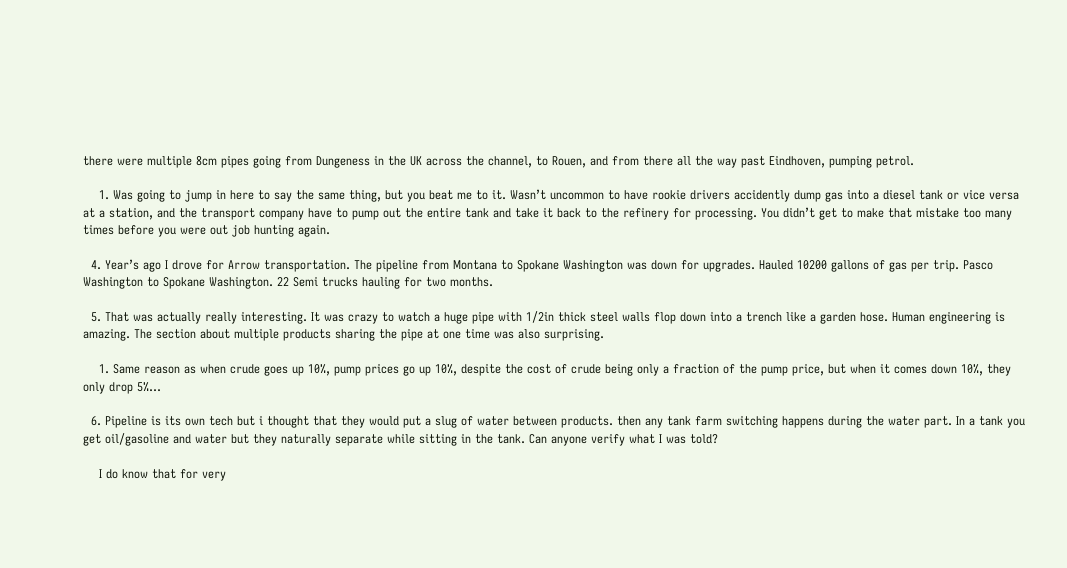there were multiple 8cm pipes going from Dungeness in the UK across the channel, to Rouen, and from there all the way past Eindhoven, pumping petrol.

    1. Was going to jump in here to say the same thing, but you beat me to it. Wasn’t uncommon to have rookie drivers accidently dump gas into a diesel tank or vice versa at a station, and the transport company have to pump out the entire tank and take it back to the refinery for processing. You didn’t get to make that mistake too many times before you were out job hunting again.

  4. Year’s ago I drove for Arrow transportation. The pipeline from Montana to Spokane Washington was down for upgrades. Hauled 10200 gallons of gas per trip. Pasco Washington to Spokane Washington. 22 Semi trucks hauling for two months.

  5. That was actually really interesting. It was crazy to watch a huge pipe with 1/2in thick steel walls flop down into a trench like a garden hose. Human engineering is amazing. The section about multiple products sharing the pipe at one time was also surprising.

    1. Same reason as when crude goes up 10%, pump prices go up 10%, despite the cost of crude being only a fraction of the pump price, but when it comes down 10%, they only drop 5%…

  6. Pipeline is its own tech but i thought that they would put a slug of water between products. then any tank farm switching happens during the water part. In a tank you get oil/gasoline and water but they naturally separate while sitting in the tank. Can anyone verify what I was told?

    I do know that for very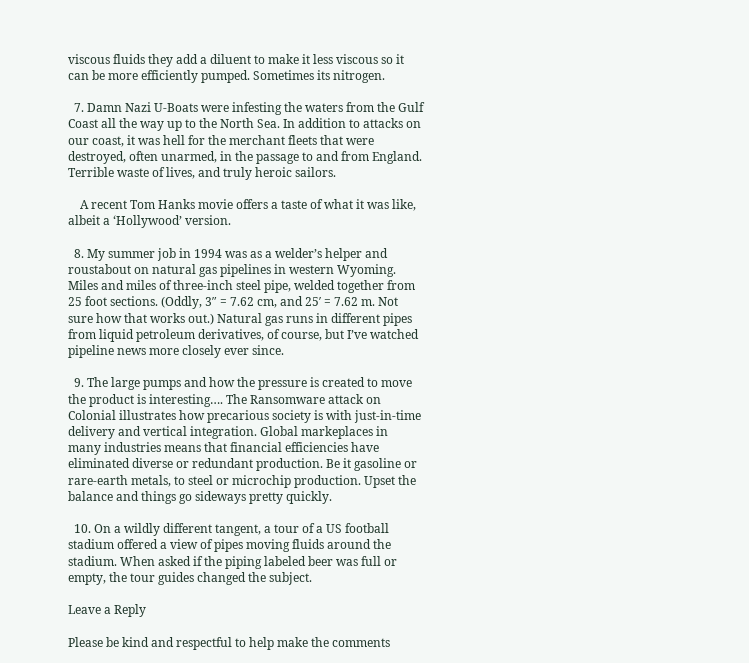viscous fluids they add a diluent to make it less viscous so it can be more efficiently pumped. Sometimes its nitrogen.

  7. Damn Nazi U-Boats were infesting the waters from the Gulf Coast all the way up to the North Sea. In addition to attacks on our coast, it was hell for the merchant fleets that were destroyed, often unarmed, in the passage to and from England. Terrible waste of lives, and truly heroic sailors.

    A recent Tom Hanks movie offers a taste of what it was like, albeit a ‘Hollywood’ version.

  8. My summer job in 1994 was as a welder’s helper and roustabout on natural gas pipelines in western Wyoming. Miles and miles of three-inch steel pipe, welded together from 25 foot sections. (Oddly, 3″ = 7.62 cm, and 25′ = 7.62 m. Not sure how that works out.) Natural gas runs in different pipes from liquid petroleum derivatives, of course, but I’ve watched pipeline news more closely ever since.

  9. The large pumps and how the pressure is created to move the product is interesting…. The Ransomware attack on Colonial illustrates how precarious society is with just-in-time delivery and vertical integration. Global markeplaces in many industries means that financial efficiencies have eliminated diverse or redundant production. Be it gasoline or rare-earth metals, to steel or microchip production. Upset the balance and things go sideways pretty quickly.

  10. On a wildly different tangent, a tour of a US football stadium offered a view of pipes moving fluids around the stadium. When asked if the piping labeled beer was full or empty, the tour guides changed the subject.

Leave a Reply

Please be kind and respectful to help make the comments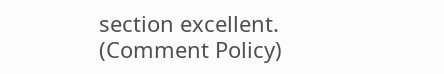section excellent. (Comment Policy)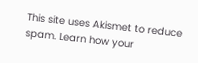This site uses Akismet to reduce spam. Learn how your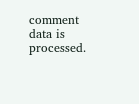comment data is processed.